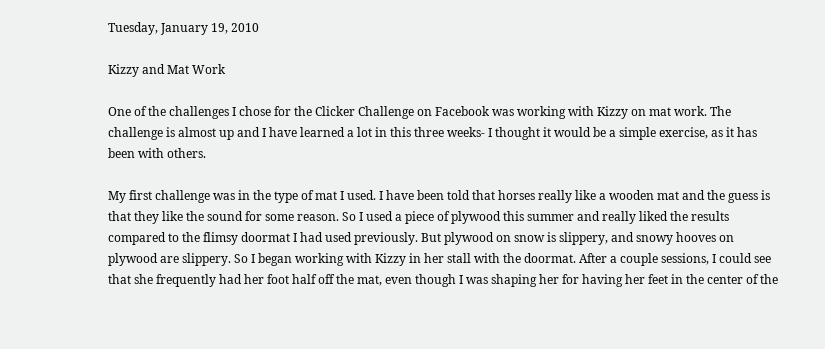Tuesday, January 19, 2010

Kizzy and Mat Work

One of the challenges I chose for the Clicker Challenge on Facebook was working with Kizzy on mat work. The challenge is almost up and I have learned a lot in this three weeks- I thought it would be a simple exercise, as it has been with others.

My first challenge was in the type of mat I used. I have been told that horses really like a wooden mat and the guess is that they like the sound for some reason. So I used a piece of plywood this summer and really liked the results compared to the flimsy doormat I had used previously. But plywood on snow is slippery, and snowy hooves on plywood are slippery. So I began working with Kizzy in her stall with the doormat. After a couple sessions, I could see that she frequently had her foot half off the mat, even though I was shaping her for having her feet in the center of the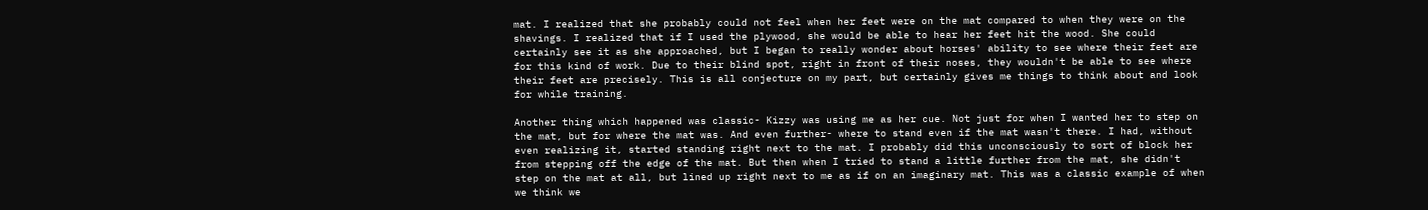mat. I realized that she probably could not feel when her feet were on the mat compared to when they were on the shavings. I realized that if I used the plywood, she would be able to hear her feet hit the wood. She could certainly see it as she approached, but I began to really wonder about horses' ability to see where their feet are for this kind of work. Due to their blind spot, right in front of their noses, they wouldn't be able to see where their feet are precisely. This is all conjecture on my part, but certainly gives me things to think about and look for while training.

Another thing which happened was classic- Kizzy was using me as her cue. Not just for when I wanted her to step on the mat, but for where the mat was. And even further- where to stand even if the mat wasn't there. I had, without even realizing it, started standing right next to the mat. I probably did this unconsciously to sort of block her from stepping off the edge of the mat. But then when I tried to stand a little further from the mat, she didn't step on the mat at all, but lined up right next to me as if on an imaginary mat. This was a classic example of when we think we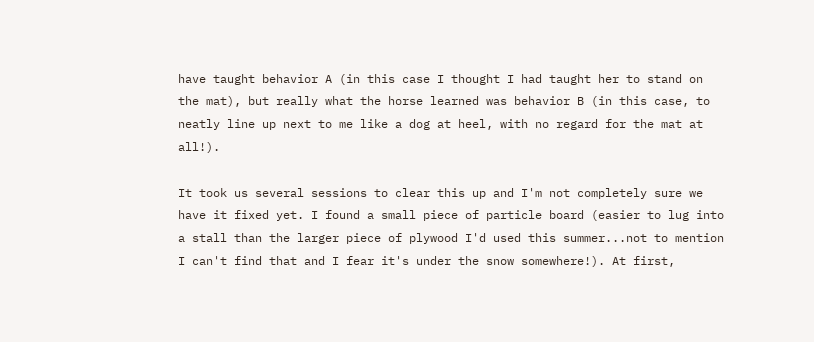have taught behavior A (in this case I thought I had taught her to stand on the mat), but really what the horse learned was behavior B (in this case, to neatly line up next to me like a dog at heel, with no regard for the mat at all!).

It took us several sessions to clear this up and I'm not completely sure we have it fixed yet. I found a small piece of particle board (easier to lug into a stall than the larger piece of plywood I'd used this summer...not to mention I can't find that and I fear it's under the snow somewhere!). At first,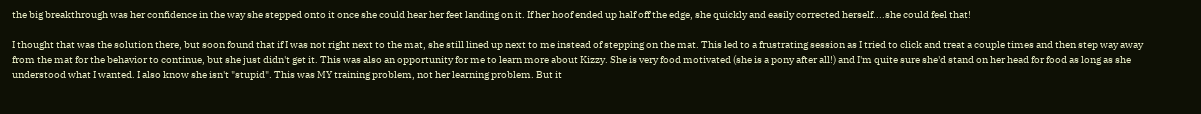the big breakthrough was her confidence in the way she stepped onto it once she could hear her feet landing on it. If her hoof ended up half off the edge, she quickly and easily corrected herself....she could feel that!

I thought that was the solution there, but soon found that if I was not right next to the mat, she still lined up next to me instead of stepping on the mat. This led to a frustrating session as I tried to click and treat a couple times and then step way away from the mat for the behavior to continue, but she just didn't get it. This was also an opportunity for me to learn more about Kizzy. She is very food motivated (she is a pony after all!) and I'm quite sure she'd stand on her head for food as long as she understood what I wanted. I also know she isn't "stupid". This was MY training problem, not her learning problem. But it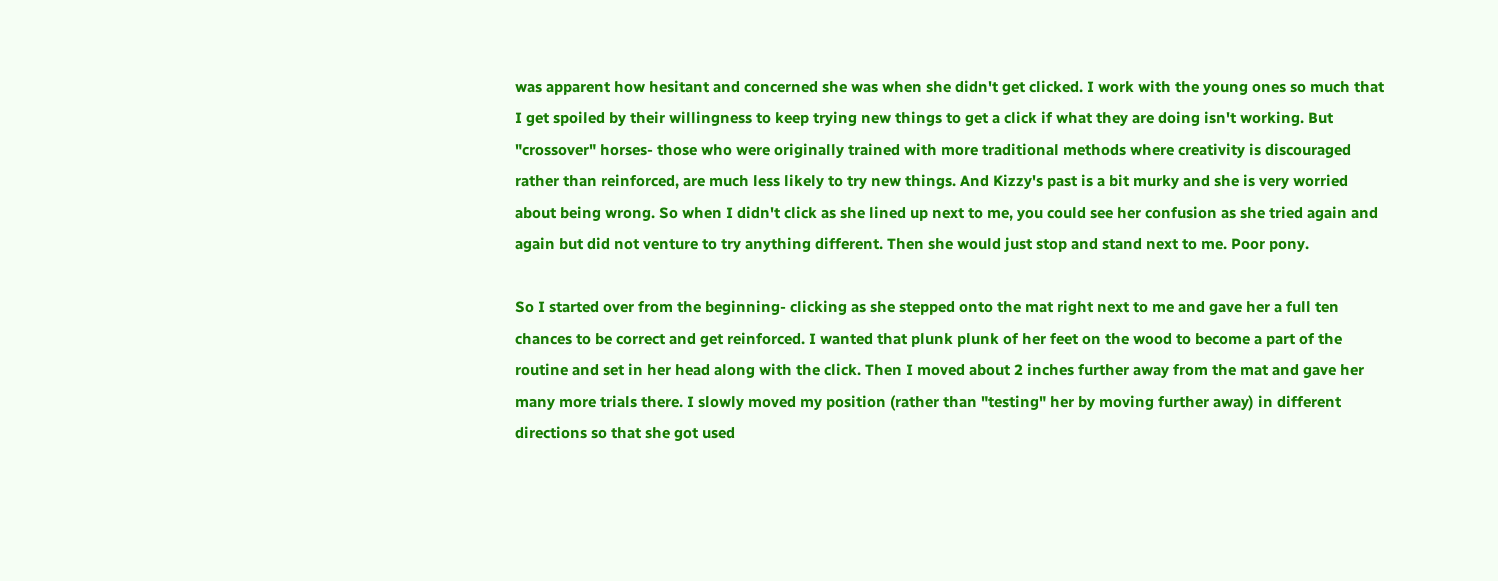was apparent how hesitant and concerned she was when she didn't get clicked. I work with the young ones so much that I get spoiled by their willingness to keep trying new things to get a click if what they are doing isn't working. But "crossover" horses- those who were originally trained with more traditional methods where creativity is discouraged rather than reinforced, are much less likely to try new things. And Kizzy's past is a bit murky and she is very worried about being wrong. So when I didn't click as she lined up next to me, you could see her confusion as she tried again and again but did not venture to try anything different. Then she would just stop and stand next to me. Poor pony.

So I started over from the beginning- clicking as she stepped onto the mat right next to me and gave her a full ten chances to be correct and get reinforced. I wanted that plunk plunk of her feet on the wood to become a part of the routine and set in her head along with the click. Then I moved about 2 inches further away from the mat and gave her many more trials there. I slowly moved my position (rather than "testing" her by moving further away) in different directions so that she got used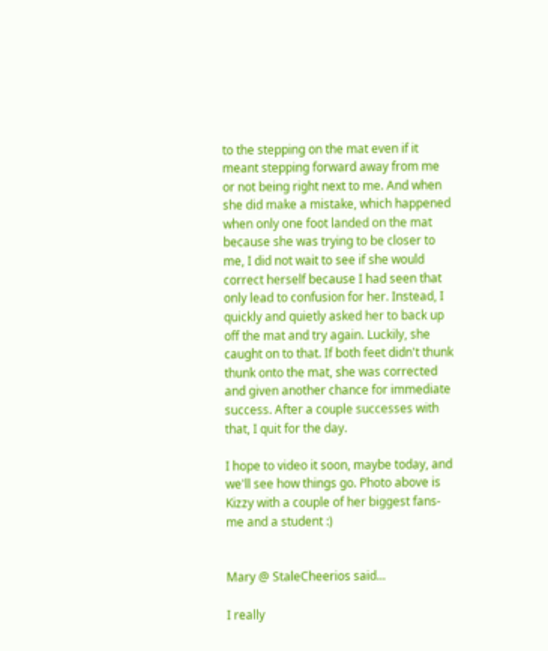to the stepping on the mat even if it meant stepping forward away from me or not being right next to me. And when she did make a mistake, which happened when only one foot landed on the mat because she was trying to be closer to me, I did not wait to see if she would correct herself because I had seen that only lead to confusion for her. Instead, I quickly and quietly asked her to back up off the mat and try again. Luckily, she caught on to that. If both feet didn't thunk thunk onto the mat, she was corrected and given another chance for immediate success. After a couple successes with that, I quit for the day.

I hope to video it soon, maybe today, and we'll see how things go. Photo above is Kizzy with a couple of her biggest fans- me and a student :)


Mary @ StaleCheerios said...

I really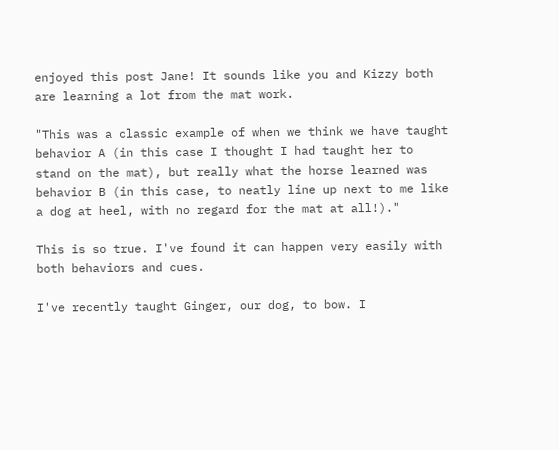enjoyed this post Jane! It sounds like you and Kizzy both are learning a lot from the mat work.

"This was a classic example of when we think we have taught behavior A (in this case I thought I had taught her to stand on the mat), but really what the horse learned was behavior B (in this case, to neatly line up next to me like a dog at heel, with no regard for the mat at all!)."

This is so true. I've found it can happen very easily with both behaviors and cues.

I've recently taught Ginger, our dog, to bow. I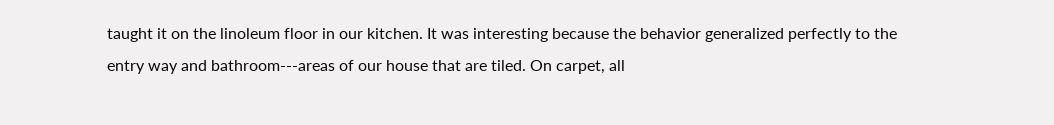taught it on the linoleum floor in our kitchen. It was interesting because the behavior generalized perfectly to the entry way and bathroom---areas of our house that are tiled. On carpet, all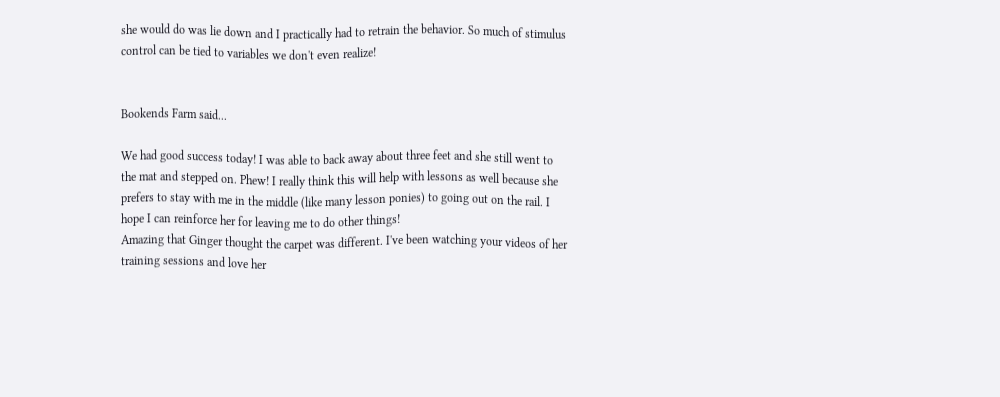she would do was lie down and I practically had to retrain the behavior. So much of stimulus control can be tied to variables we don't even realize!


Bookends Farm said...

We had good success today! I was able to back away about three feet and she still went to the mat and stepped on. Phew! I really think this will help with lessons as well because she prefers to stay with me in the middle (like many lesson ponies) to going out on the rail. I hope I can reinforce her for leaving me to do other things!
Amazing that Ginger thought the carpet was different. I've been watching your videos of her training sessions and love her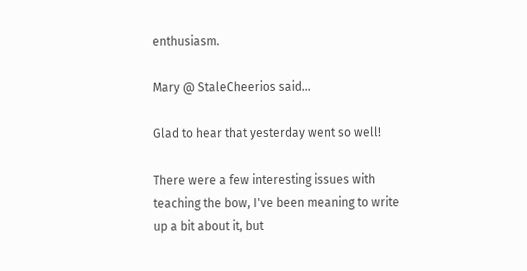enthusiasm.

Mary @ StaleCheerios said...

Glad to hear that yesterday went so well!

There were a few interesting issues with teaching the bow, I've been meaning to write up a bit about it, but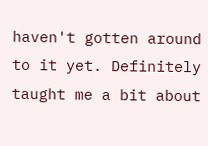haven't gotten around to it yet. Definitely taught me a bit about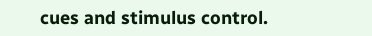cues and stimulus control.